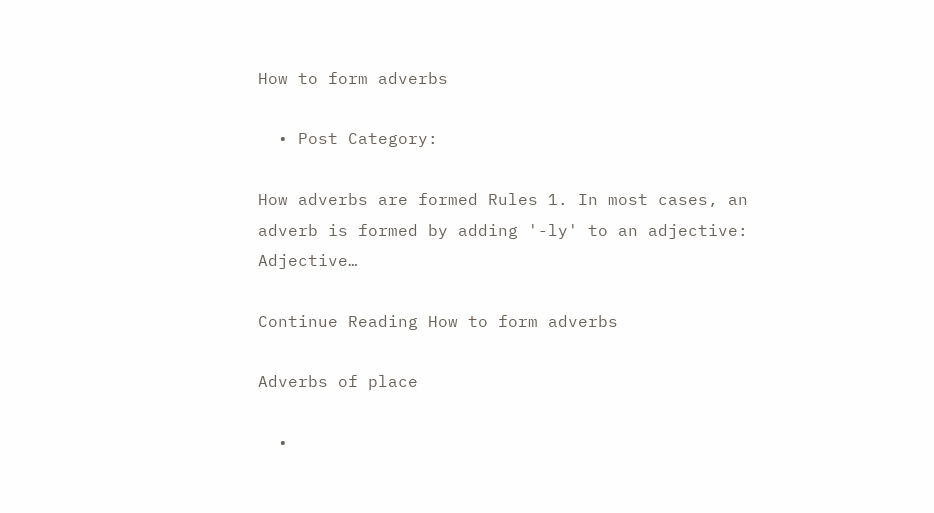How to form adverbs

  • Post Category:

How adverbs are formed Rules 1. In most cases, an adverb is formed by adding '-ly' to an adjective: Adjective…

Continue Reading How to form adverbs

Adverbs of place

  •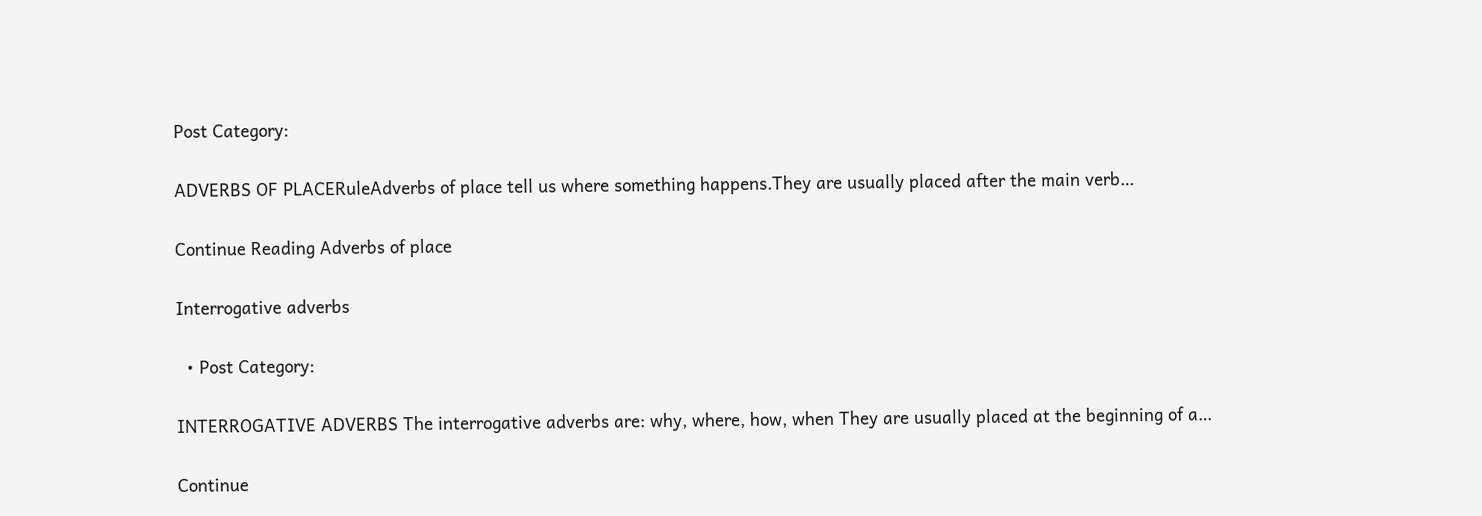Post Category:

ADVERBS OF PLACERuleAdverbs of place tell us where something happens.They are usually placed after the main verb…

Continue Reading Adverbs of place

Interrogative adverbs

  • Post Category:

INTERROGATIVE ADVERBS The interrogative adverbs are: why, where, how, when They are usually placed at the beginning of a…

Continue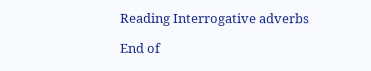Reading Interrogative adverbs

End of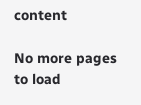content

No more pages to load